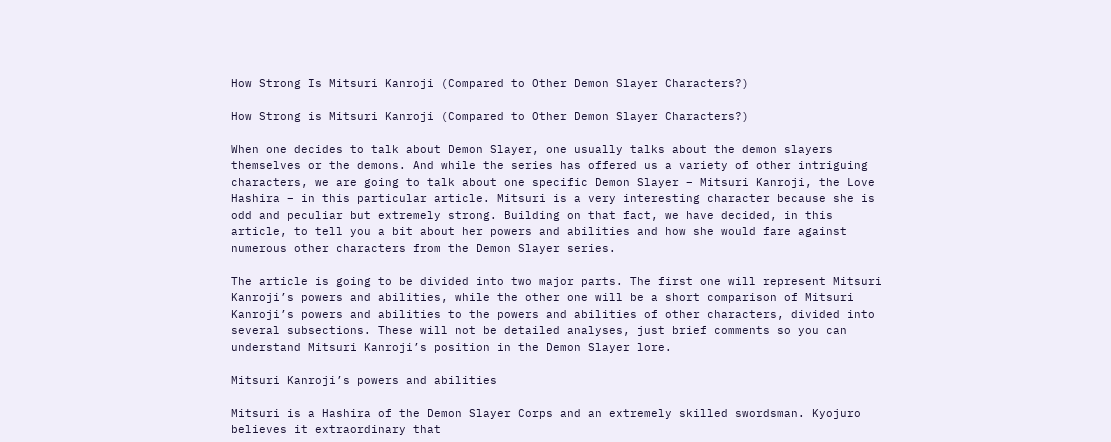How Strong Is Mitsuri Kanroji (Compared to Other Demon Slayer Characters?)

How Strong is Mitsuri Kanroji (Compared to Other Demon Slayer Characters?)

When one decides to talk about Demon Slayer, one usually talks about the demon slayers themselves or the demons. And while the series has offered us a variety of other intriguing characters, we are going to talk about one specific Demon Slayer – Mitsuri Kanroji, the Love Hashira – in this particular article. Mitsuri is a very interesting character because she is odd and peculiar but extremely strong. Building on that fact, we have decided, in this article, to tell you a bit about her powers and abilities and how she would fare against numerous other characters from the Demon Slayer series.

The article is going to be divided into two major parts. The first one will represent Mitsuri Kanroji’s powers and abilities, while the other one will be a short comparison of Mitsuri Kanroji’s powers and abilities to the powers and abilities of other characters, divided into several subsections. These will not be detailed analyses, just brief comments so you can understand Mitsuri Kanroji’s position in the Demon Slayer lore.

Mitsuri Kanroji’s powers and abilities

Mitsuri is a Hashira of the Demon Slayer Corps and an extremely skilled swordsman. Kyojuro believes it extraordinary that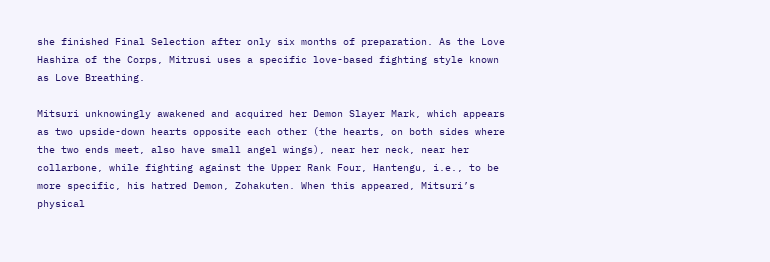she finished Final Selection after only six months of preparation. As the Love Hashira of the Corps, Mitrusi uses a specific love-based fighting style known as Love Breathing.

Mitsuri unknowingly awakened and acquired her Demon Slayer Mark, which appears as two upside-down hearts opposite each other (the hearts, on both sides where the two ends meet, also have small angel wings), near her neck, near her collarbone, while fighting against the Upper Rank Four, Hantengu, i.e., to be more specific, his hatred Demon, Zohakuten. When this appeared, Mitsuri’s physical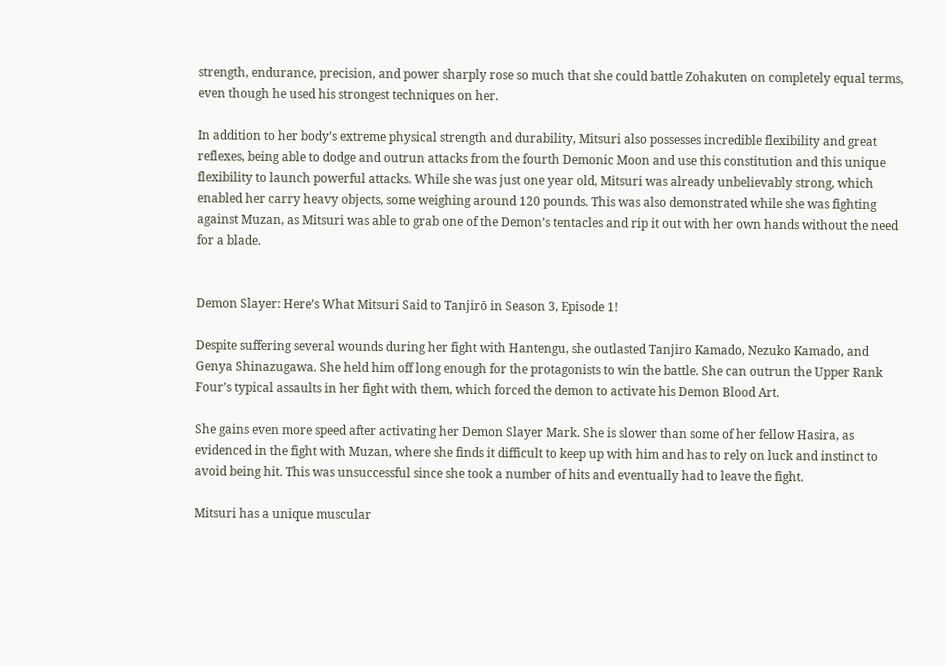strength, endurance, precision, and power sharply rose so much that she could battle Zohakuten on completely equal terms, even though he used his strongest techniques on her.

In addition to her body’s extreme physical strength and durability, Mitsuri also possesses incredible flexibility and great reflexes, being able to dodge and outrun attacks from the fourth Demonic Moon and use this constitution and this unique flexibility to launch powerful attacks. While she was just one year old, Mitsuri was already unbelievably strong, which enabled her carry heavy objects, some weighing around 120 pounds. This was also demonstrated while she was fighting against Muzan, as Mitsuri was able to grab one of the Demon’s tentacles and rip it out with her own hands without the need for a blade.


Demon Slayer: Here’s What Mitsuri Said to Tanjirō in Season 3, Episode 1!

Despite suffering several wounds during her fight with Hantengu, she outlasted Tanjiro Kamado, Nezuko Kamado, and Genya Shinazugawa. She held him off long enough for the protagonists to win the battle. She can outrun the Upper Rank Four’s typical assaults in her fight with them, which forced the demon to activate his Demon Blood Art.

She gains even more speed after activating her Demon Slayer Mark. She is slower than some of her fellow Hasira, as evidenced in the fight with Muzan, where she finds it difficult to keep up with him and has to rely on luck and instinct to avoid being hit. This was unsuccessful since she took a number of hits and eventually had to leave the fight.

Mitsuri has a unique muscular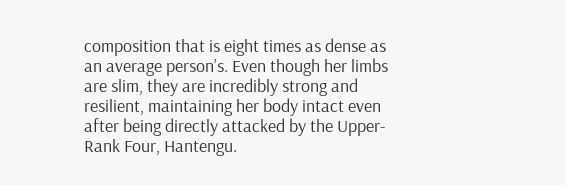composition that is eight times as dense as an average person’s. Even though her limbs are slim, they are incredibly strong and resilient, maintaining her body intact even after being directly attacked by the Upper-Rank Four, Hantengu.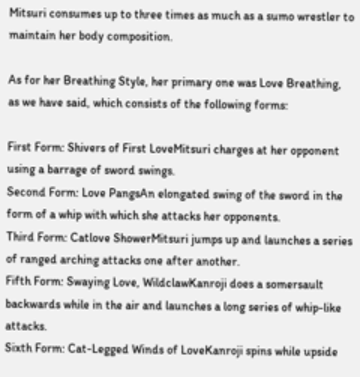Mitsuri consumes up to three times as much as a sumo wrestler to maintain her body composition.

As for her Breathing Style, her primary one was Love Breathing, as we have said, which consists of the following forms:

First Form: Shivers of First LoveMitsuri charges at her opponent using a barrage of sword swings.
Second Form: Love PangsAn elongated swing of the sword in the form of a whip with which she attacks her opponents.
Third Form: Catlove ShowerMitsuri jumps up and launches a series of ranged arching attacks one after another.
Fifth Form: Swaying Love, WildclawKanroji does a somersault backwards while in the air and launches a long series of whip-like attacks.
Sixth Form: Cat-Legged Winds of LoveKanroji spins while upside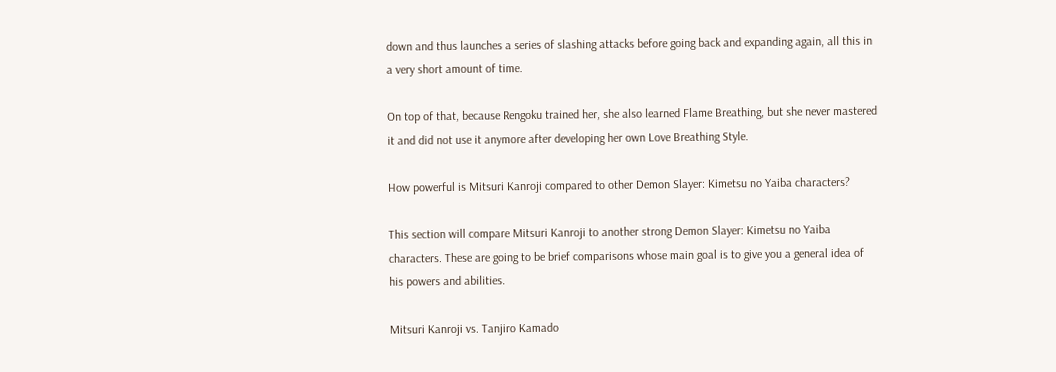down and thus launches a series of slashing attacks before going back and expanding again, all this in a very short amount of time.

On top of that, because Rengoku trained her, she also learned Flame Breathing, but she never mastered it and did not use it anymore after developing her own Love Breathing Style.

How powerful is Mitsuri Kanroji compared to other Demon Slayer: Kimetsu no Yaiba characters?

This section will compare Mitsuri Kanroji to another strong Demon Slayer: Kimetsu no Yaiba characters. These are going to be brief comparisons whose main goal is to give you a general idea of his powers and abilities.

Mitsuri Kanroji vs. Tanjiro Kamado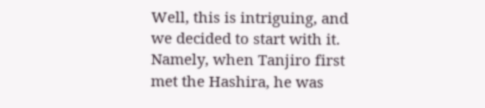Well, this is intriguing, and we decided to start with it. Namely, when Tanjiro first met the Hashira, he was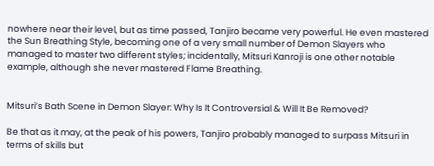nowhere near their level, but as time passed, Tanjiro became very powerful. He even mastered the Sun Breathing Style, becoming one of a very small number of Demon Slayers who managed to master two different styles; incidentally, Mitsuri Kanroji is one other notable example, although she never mastered Flame Breathing.


Mitsuri’s Bath Scene in Demon Slayer: Why Is It Controversial & Will It Be Removed?

Be that as it may, at the peak of his powers, Tanjiro probably managed to surpass Mitsuri in terms of skills but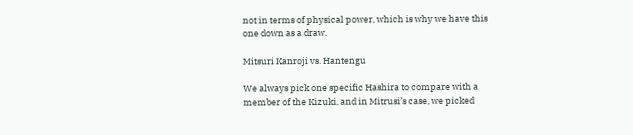not in terms of physical power, which is why we have this one down as a draw.

Mitsuri Kanroji vs. Hantengu

We always pick one specific Hashira to compare with a member of the Kizuki, and in Mitrusi’s case, we picked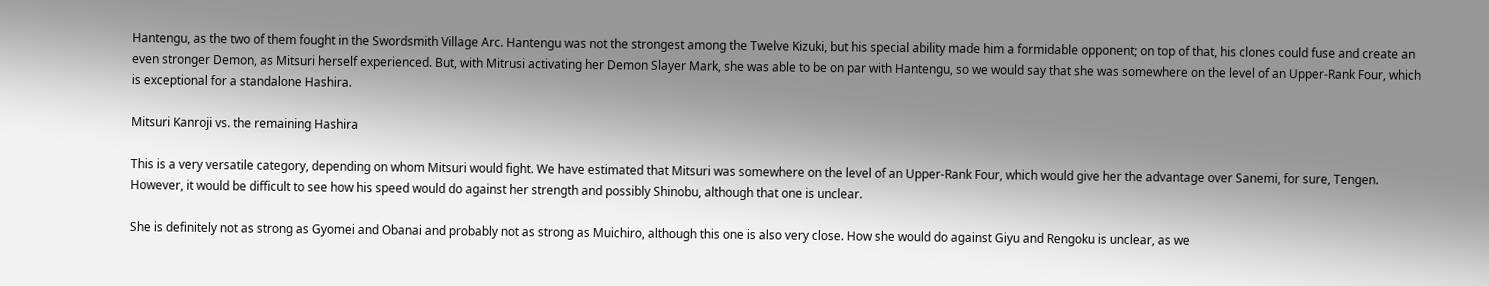Hantengu, as the two of them fought in the Swordsmith Village Arc. Hantengu was not the strongest among the Twelve Kizuki, but his special ability made him a formidable opponent; on top of that, his clones could fuse and create an even stronger Demon, as Mitsuri herself experienced. But, with Mitrusi activating her Demon Slayer Mark, she was able to be on par with Hantengu, so we would say that she was somewhere on the level of an Upper-Rank Four, which is exceptional for a standalone Hashira.

Mitsuri Kanroji vs. the remaining Hashira

This is a very versatile category, depending on whom Mitsuri would fight. We have estimated that Mitsuri was somewhere on the level of an Upper-Rank Four, which would give her the advantage over Sanemi, for sure, Tengen. However, it would be difficult to see how his speed would do against her strength and possibly Shinobu, although that one is unclear.

She is definitely not as strong as Gyomei and Obanai and probably not as strong as Muichiro, although this one is also very close. How she would do against Giyu and Rengoku is unclear, as we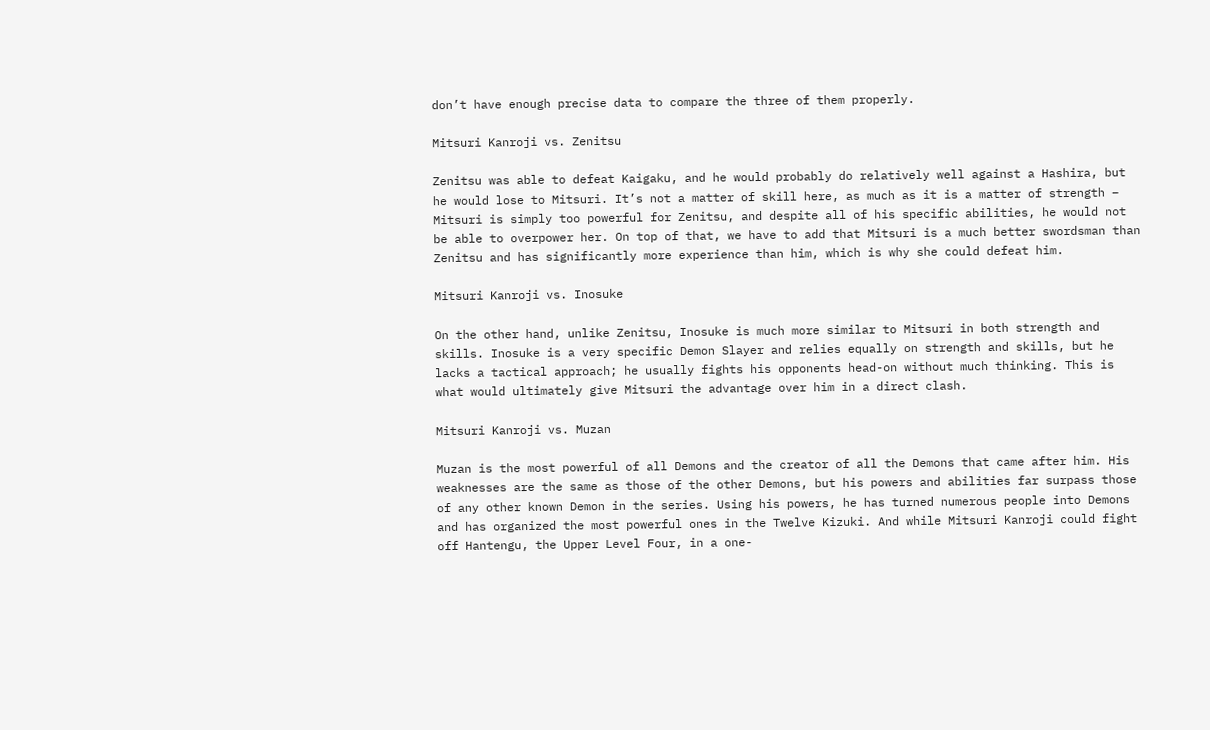don’t have enough precise data to compare the three of them properly.

Mitsuri Kanroji vs. Zenitsu

Zenitsu was able to defeat Kaigaku, and he would probably do relatively well against a Hashira, but he would lose to Mitsuri. It’s not a matter of skill here, as much as it is a matter of strength – Mitsuri is simply too powerful for Zenitsu, and despite all of his specific abilities, he would not be able to overpower her. On top of that, we have to add that Mitsuri is a much better swordsman than Zenitsu and has significantly more experience than him, which is why she could defeat him.

Mitsuri Kanroji vs. Inosuke

On the other hand, unlike Zenitsu, Inosuke is much more similar to Mitsuri in both strength and skills. Inosuke is a very specific Demon Slayer and relies equally on strength and skills, but he lacks a tactical approach; he usually fights his opponents head-on without much thinking. This is what would ultimately give Mitsuri the advantage over him in a direct clash.

Mitsuri Kanroji vs. Muzan

Muzan is the most powerful of all Demons and the creator of all the Demons that came after him. His weaknesses are the same as those of the other Demons, but his powers and abilities far surpass those of any other known Demon in the series. Using his powers, he has turned numerous people into Demons and has organized the most powerful ones in the Twelve Kizuki. And while Mitsuri Kanroji could fight off Hantengu, the Upper Level Four, in a one-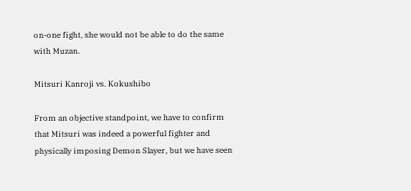on-one fight, she would not be able to do the same with Muzan.

Mitsuri Kanroji vs. Kokushibo

From an objective standpoint, we have to confirm that Mitsuri was indeed a powerful fighter and physically imposing Demon Slayer, but we have seen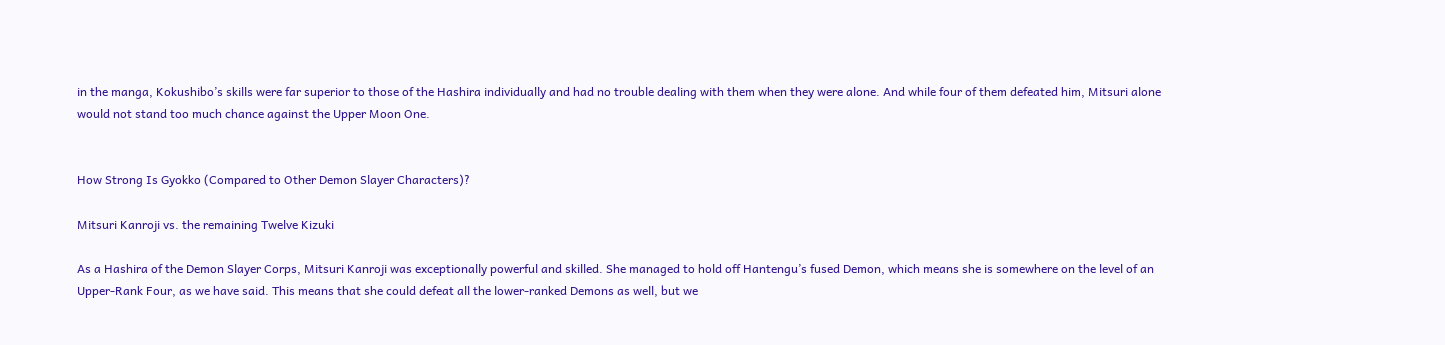in the manga, Kokushibo’s skills were far superior to those of the Hashira individually and had no trouble dealing with them when they were alone. And while four of them defeated him, Mitsuri alone would not stand too much chance against the Upper Moon One.


How Strong Is Gyokko (Compared to Other Demon Slayer Characters)?

Mitsuri Kanroji vs. the remaining Twelve Kizuki

As a Hashira of the Demon Slayer Corps, Mitsuri Kanroji was exceptionally powerful and skilled. She managed to hold off Hantengu’s fused Demon, which means she is somewhere on the level of an Upper-Rank Four, as we have said. This means that she could defeat all the lower-ranked Demons as well, but we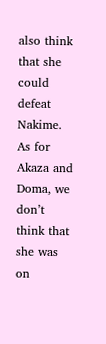also think that she could defeat Nakime. As for Akaza and Doma, we don’t think that she was on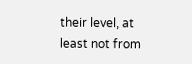their level, at least not from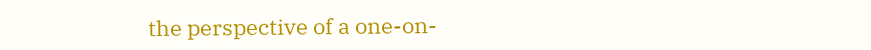the perspective of a one-on-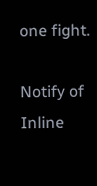one fight.

Notify of
Inline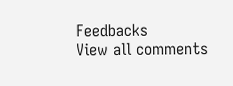Feedbacks
View all comments